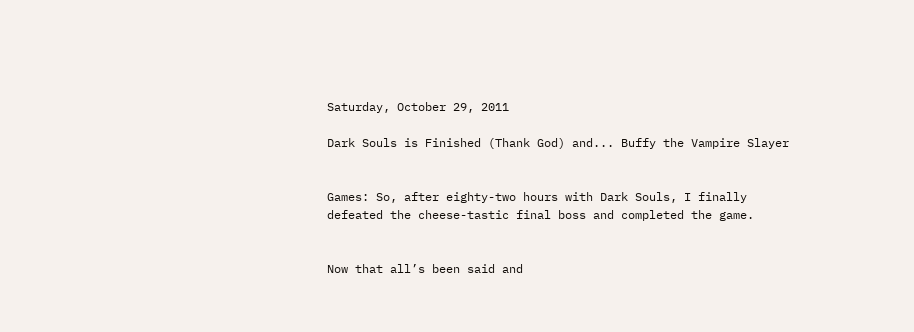Saturday, October 29, 2011

Dark Souls is Finished (Thank God) and... Buffy the Vampire Slayer


Games: So, after eighty-two hours with Dark Souls, I finally defeated the cheese-tastic final boss and completed the game.


Now that all’s been said and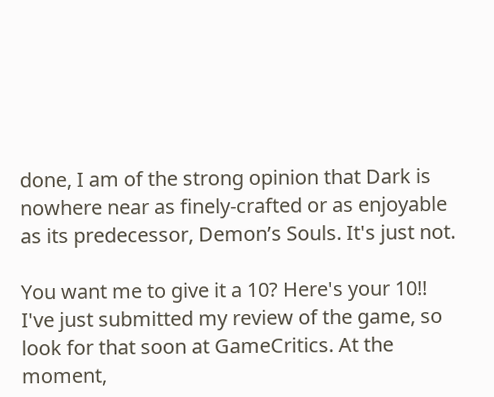done, I am of the strong opinion that Dark is nowhere near as finely-crafted or as enjoyable as its predecessor, Demon’s Souls. It's just not.

You want me to give it a 10? Here's your 10!!
I've just submitted my review of the game, so look for that soon at GameCritics. At the moment,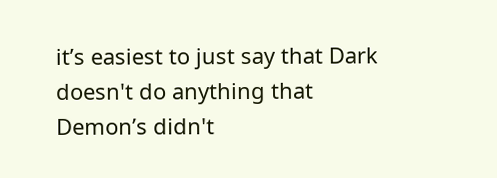it’s easiest to just say that Dark doesn't do anything that Demon’s didn't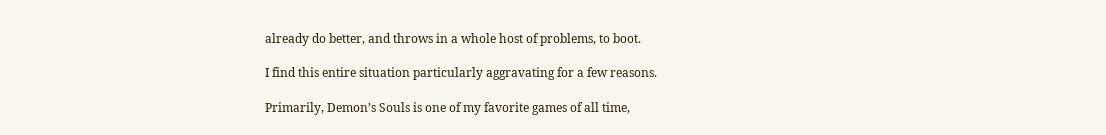already do better, and throws in a whole host of problems, to boot.

I find this entire situation particularly aggravating for a few reasons.

Primarily, Demon’s Souls is one of my favorite games of all time,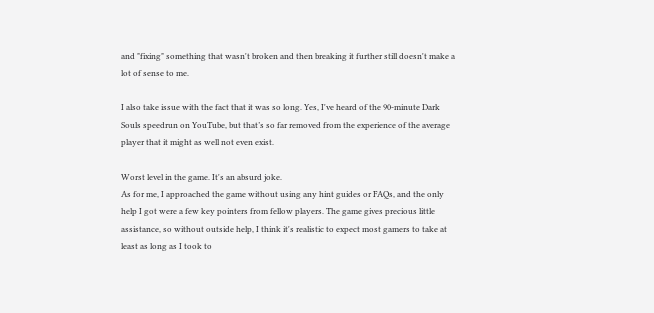and "fixing" something that wasn't broken and then breaking it further still doesn't make a lot of sense to me.

I also take issue with the fact that it was so long. Yes, I've heard of the 90-minute Dark Souls speedrun on YouTube, but that’s so far removed from the experience of the average player that it might as well not even exist.

Worst level in the game. It's an absurd joke.
As for me, I approached the game without using any hint guides or FAQs, and the only help I got were a few key pointers from fellow players. The game gives precious little assistance, so without outside help, I think it's realistic to expect most gamers to take at least as long as I took to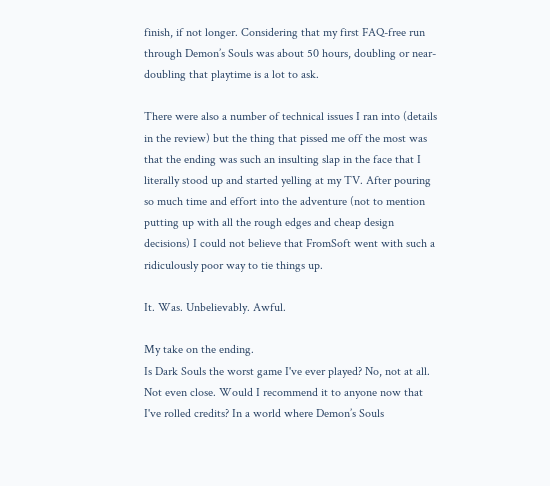finish, if not longer. Considering that my first FAQ-free run through Demon’s Souls was about 50 hours, doubling or near-doubling that playtime is a lot to ask.

There were also a number of technical issues I ran into (details in the review) but the thing that pissed me off the most was that the ending was such an insulting slap in the face that I literally stood up and started yelling at my TV. After pouring so much time and effort into the adventure (not to mention putting up with all the rough edges and cheap design decisions) I could not believe that FromSoft went with such a ridiculously poor way to tie things up.

It. Was. Unbelievably. Awful.

My take on the ending.
Is Dark Souls the worst game I've ever played? No, not at all. Not even close. Would I recommend it to anyone now that I've rolled credits? In a world where Demon’s Souls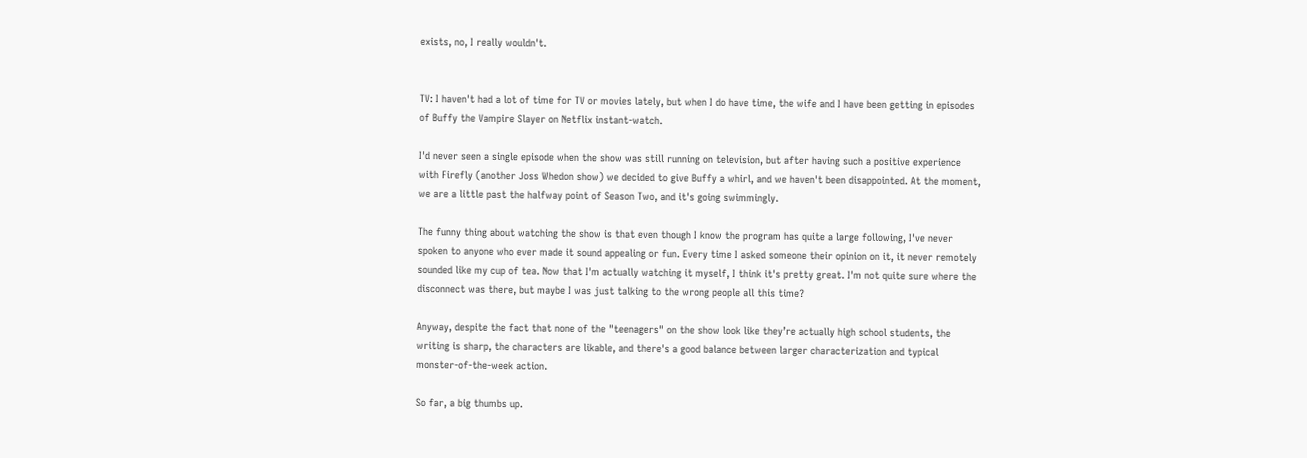exists, no, I really wouldn't.


TV: I haven't had a lot of time for TV or movies lately, but when I do have time, the wife and I have been getting in episodes of Buffy the Vampire Slayer on Netflix instant-watch.

I'd never seen a single episode when the show was still running on television, but after having such a positive experience with Firefly (another Joss Whedon show) we decided to give Buffy a whirl, and we haven't been disappointed. At the moment, we are a little past the halfway point of Season Two, and it's going swimmingly.

The funny thing about watching the show is that even though I know the program has quite a large following, I've never spoken to anyone who ever made it sound appealing or fun. Every time I asked someone their opinion on it, it never remotely sounded like my cup of tea. Now that I'm actually watching it myself, I think it's pretty great. I'm not quite sure where the disconnect was there, but maybe I was just talking to the wrong people all this time?

Anyway, despite the fact that none of the "teenagers" on the show look like they’re actually high school students, the writing is sharp, the characters are likable, and there's a good balance between larger characterization and typical monster-of-the-week action.

So far, a big thumbs up.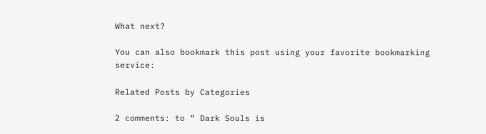What next?

You can also bookmark this post using your favorite bookmarking service:

Related Posts by Categories

2 comments: to “ Dark Souls is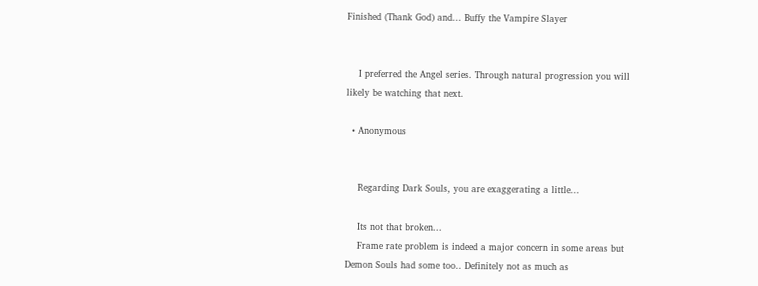Finished (Thank God) and... Buffy the Vampire Slayer


    I preferred the Angel series. Through natural progression you will likely be watching that next.

  • Anonymous


    Regarding Dark Souls, you are exaggerating a little...

    Its not that broken...
    Frame rate problem is indeed a major concern in some areas but Demon Souls had some too.. Definitely not as much as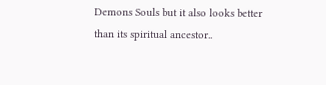Demons Souls but it also looks better than its spiritual ancestor..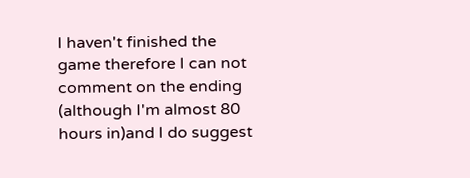I haven't finished the game therefore I can not comment on the ending (although I'm almost 80 hours in)and I do suggest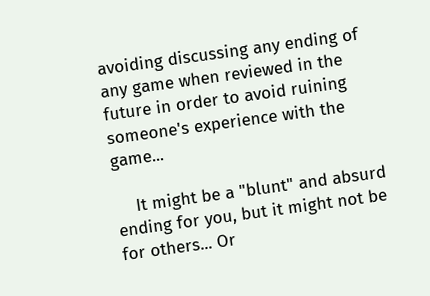avoiding discussing any ending of any game when reviewed in the future in order to avoid ruining someone's experience with the game...

    It might be a "blunt" and absurd ending for you, but it might not be for others... Or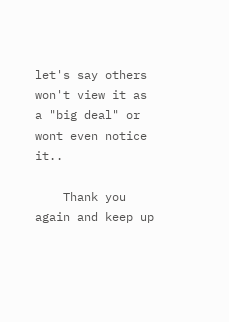let's say others won't view it as a "big deal" or wont even notice it..

    Thank you again and keep up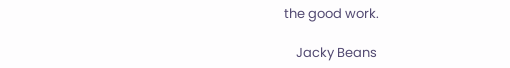the good work.

    Jacky Beans